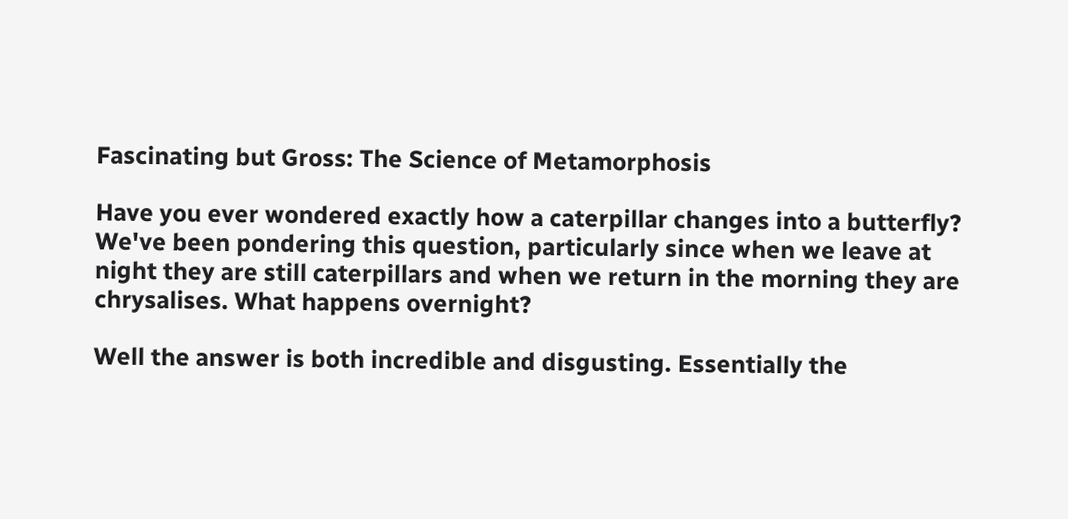Fascinating but Gross: The Science of Metamorphosis

Have you ever wondered exactly how a caterpillar changes into a butterfly? We've been pondering this question, particularly since when we leave at night they are still caterpillars and when we return in the morning they are chrysalises. What happens overnight?

Well the answer is both incredible and disgusting. Essentially the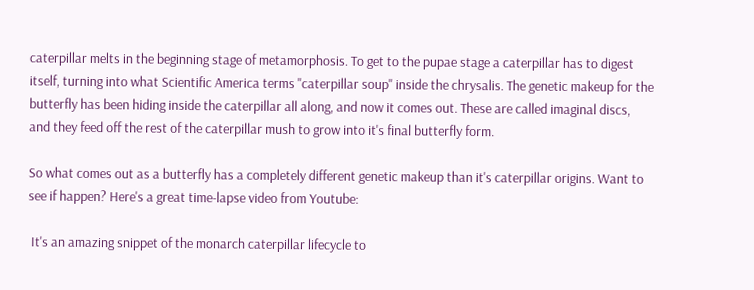caterpillar melts in the beginning stage of metamorphosis. To get to the pupae stage a caterpillar has to digest itself, turning into what Scientific America terms "caterpillar soup" inside the chrysalis. The genetic makeup for the butterfly has been hiding inside the caterpillar all along, and now it comes out. These are called imaginal discs, and they feed off the rest of the caterpillar mush to grow into it's final butterfly form.

So what comes out as a butterfly has a completely different genetic makeup than it's caterpillar origins. Want to see if happen? Here's a great time-lapse video from Youtube:

 It's an amazing snippet of the monarch caterpillar lifecycle to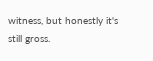witness, but honestly it's still gross.